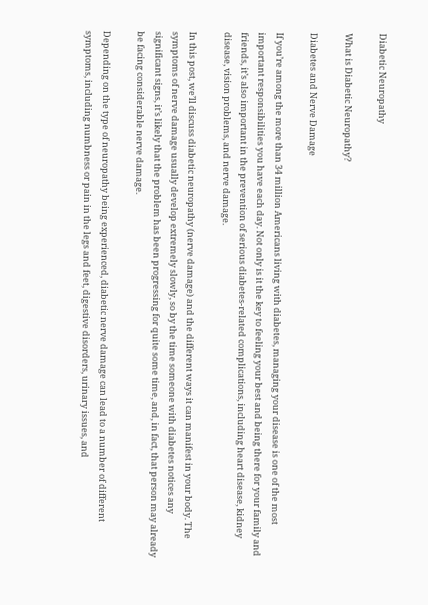Diabetic Neuropathy

What is Diabetic Neuropathy?

Diabetes and Nerve Damage

If you’re among the more than 34 million Americans living with diabetes, managing your disease is one of the most important responsibilities you have each day. Not only is it the key to feeling your best and being there for your family and friends, it’s also important in the prevention of serious diabetes-related complications, including heart disease, kidney disease, vision problems, and nerve damage.

In this post, we’ll discuss diabetic neuropathy (nerve damage) and the different ways it can manifest in your body. The symptoms of nerve damage usually develop extremely slowly, so by the time someone with diabetes notices any significant signs, it’s likely that the problem has been progressing for quite some time, and, in fact, that person may already be facing considerable nerve damage.

Depending on the type of neuropathy being experienced, diabetic nerve damage can lead to a number of different symptoms, including numbness or pain in the legs and feet, digestive disorders, urinary issues, and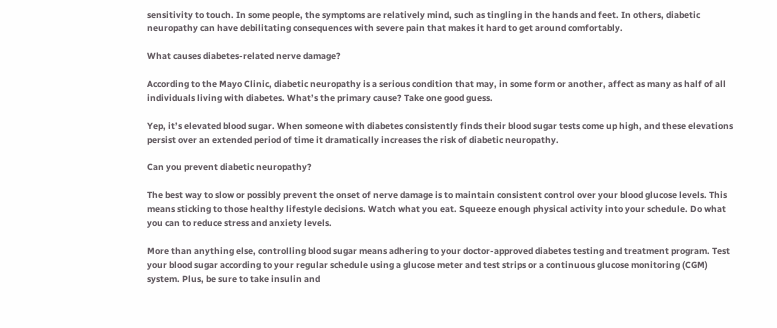sensitivity to touch. In some people, the symptoms are relatively mind, such as tingling in the hands and feet. In others, diabetic neuropathy can have debilitating consequences with severe pain that makes it hard to get around comfortably.

What causes diabetes-related nerve damage?

According to the Mayo Clinic, diabetic neuropathy is a serious condition that may, in some form or another, affect as many as half of all individuals living with diabetes. What’s the primary cause? Take one good guess.

Yep, it’s elevated blood sugar. When someone with diabetes consistently finds their blood sugar tests come up high, and these elevations persist over an extended period of time it dramatically increases the risk of diabetic neuropathy.

Can you prevent diabetic neuropathy?

The best way to slow or possibly prevent the onset of nerve damage is to maintain consistent control over your blood glucose levels. This means sticking to those healthy lifestyle decisions. Watch what you eat. Squeeze enough physical activity into your schedule. Do what you can to reduce stress and anxiety levels.

More than anything else, controlling blood sugar means adhering to your doctor-approved diabetes testing and treatment program. Test your blood sugar according to your regular schedule using a glucose meter and test strips or a continuous glucose monitoring (CGM) system. Plus, be sure to take insulin and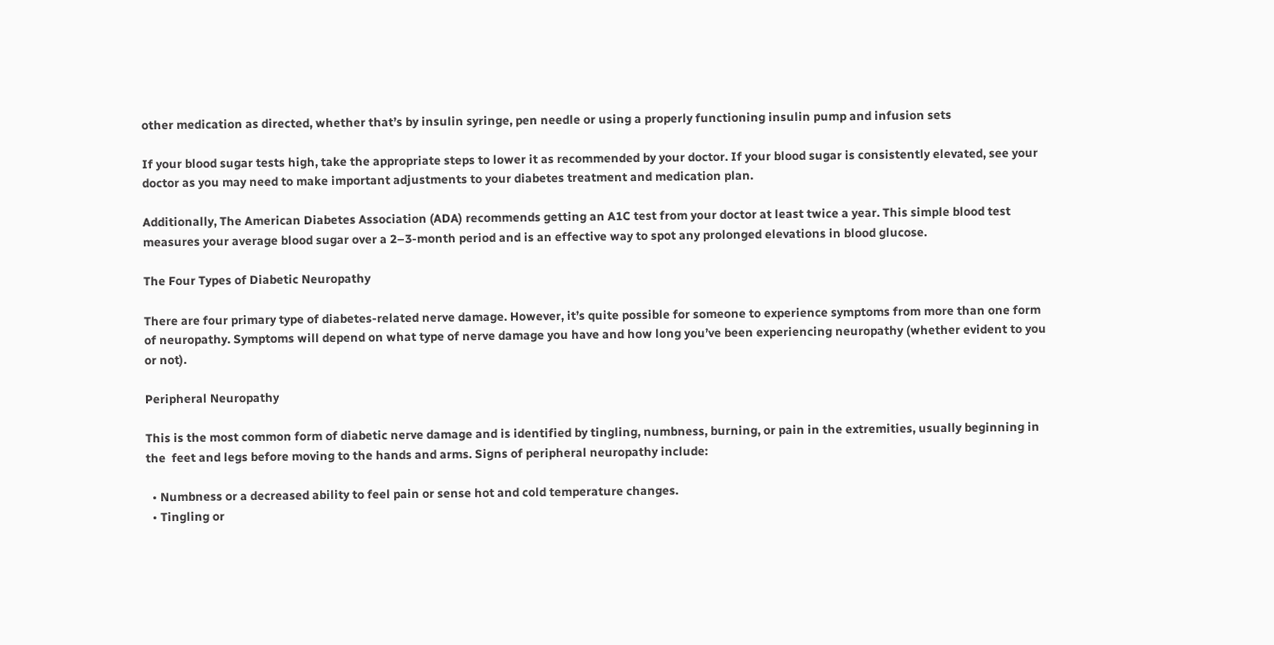other medication as directed, whether that’s by insulin syringe, pen needle or using a properly functioning insulin pump and infusion sets

If your blood sugar tests high, take the appropriate steps to lower it as recommended by your doctor. If your blood sugar is consistently elevated, see your doctor as you may need to make important adjustments to your diabetes treatment and medication plan.

Additionally, The American Diabetes Association (ADA) recommends getting an A1C test from your doctor at least twice a year. This simple blood test measures your average blood sugar over a 2–3-month period and is an effective way to spot any prolonged elevations in blood glucose.

The Four Types of Diabetic Neuropathy

There are four primary type of diabetes-related nerve damage. However, it’s quite possible for someone to experience symptoms from more than one form of neuropathy. Symptoms will depend on what type of nerve damage you have and how long you’ve been experiencing neuropathy (whether evident to you or not).

Peripheral Neuropathy

This is the most common form of diabetic nerve damage and is identified by tingling, numbness, burning, or pain in the extremities, usually beginning in the  feet and legs before moving to the hands and arms. Signs of peripheral neuropathy include:

  • Numbness or a decreased ability to feel pain or sense hot and cold temperature changes.
  • Tingling or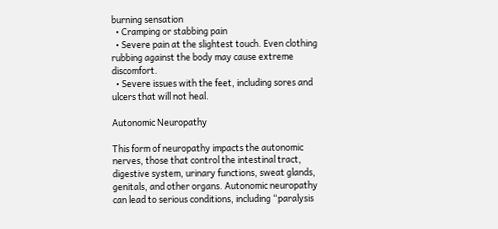burning sensation
  • Cramping or stabbing pain
  • Severe pain at the slightest touch. Even clothing rubbing against the body may cause extreme discomfort.
  • Severe issues with the feet, including sores and ulcers that will not heal.

Autonomic Neuropathy

This form of neuropathy impacts the autonomic nerves, those that control the intestinal tract, digestive system, urinary functions, sweat glands, genitals, and other organs. Autonomic neuropathy can lead to serious conditions, including “paralysis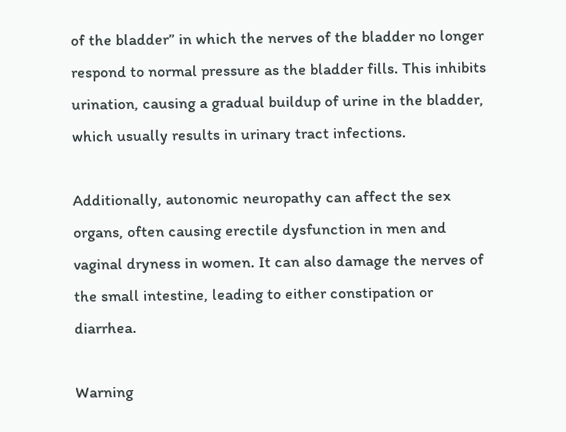of the bladder” in which the nerves of the bladder no longer respond to normal pressure as the bladder fills. This inhibits urination, causing a gradual buildup of urine in the bladder, which usually results in urinary tract infections.

Additionally, autonomic neuropathy can affect the sex organs, often causing erectile dysfunction in men and vaginal dryness in women. It can also damage the nerves of the small intestine, leading to either constipation or diarrhea.

Warning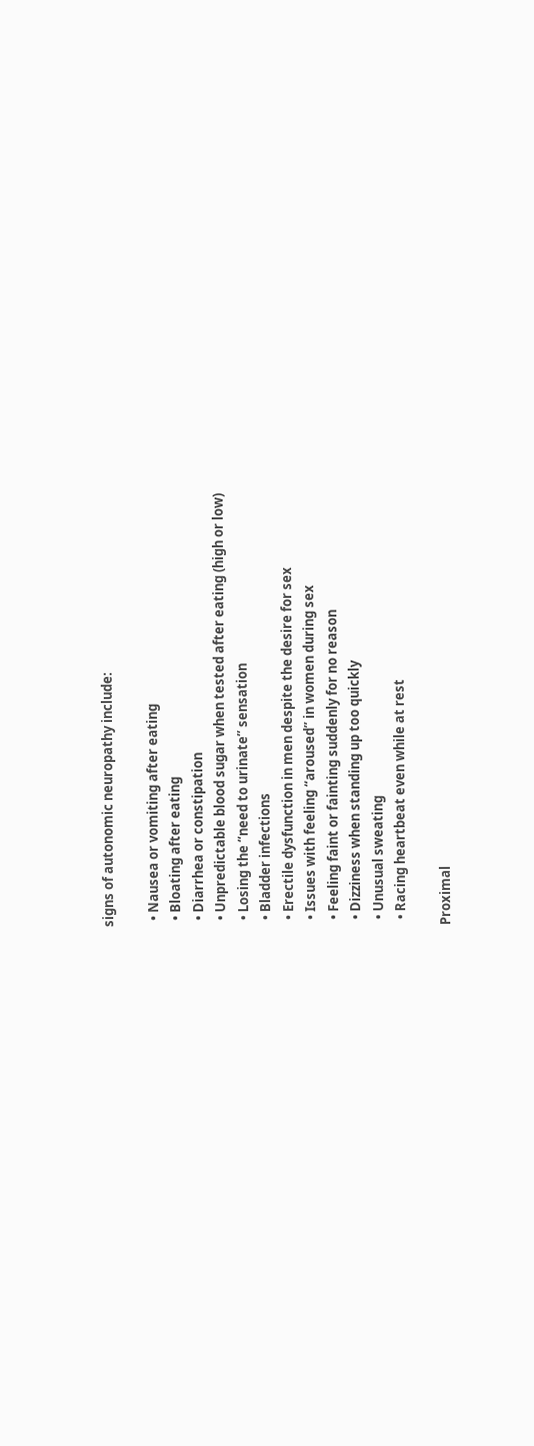signs of autonomic neuropathy include:

  • Nausea or vomiting after eating
  • Bloating after eating
  • Diarrhea or constipation
  • Unpredictable blood sugar when tested after eating (high or low)
  • Losing the “need to urinate” sensation
  • Bladder infections
  • Erectile dysfunction in men despite the desire for sex
  • Issues with feeling “aroused” in women during sex
  • Feeling faint or fainting suddenly for no reason
  • Dizziness when standing up too quickly
  • Unusual sweating
  • Racing heartbeat even while at rest

Proximal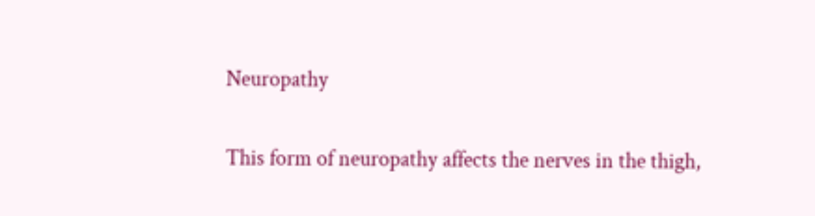Neuropathy

This form of neuropathy affects the nerves in the thigh,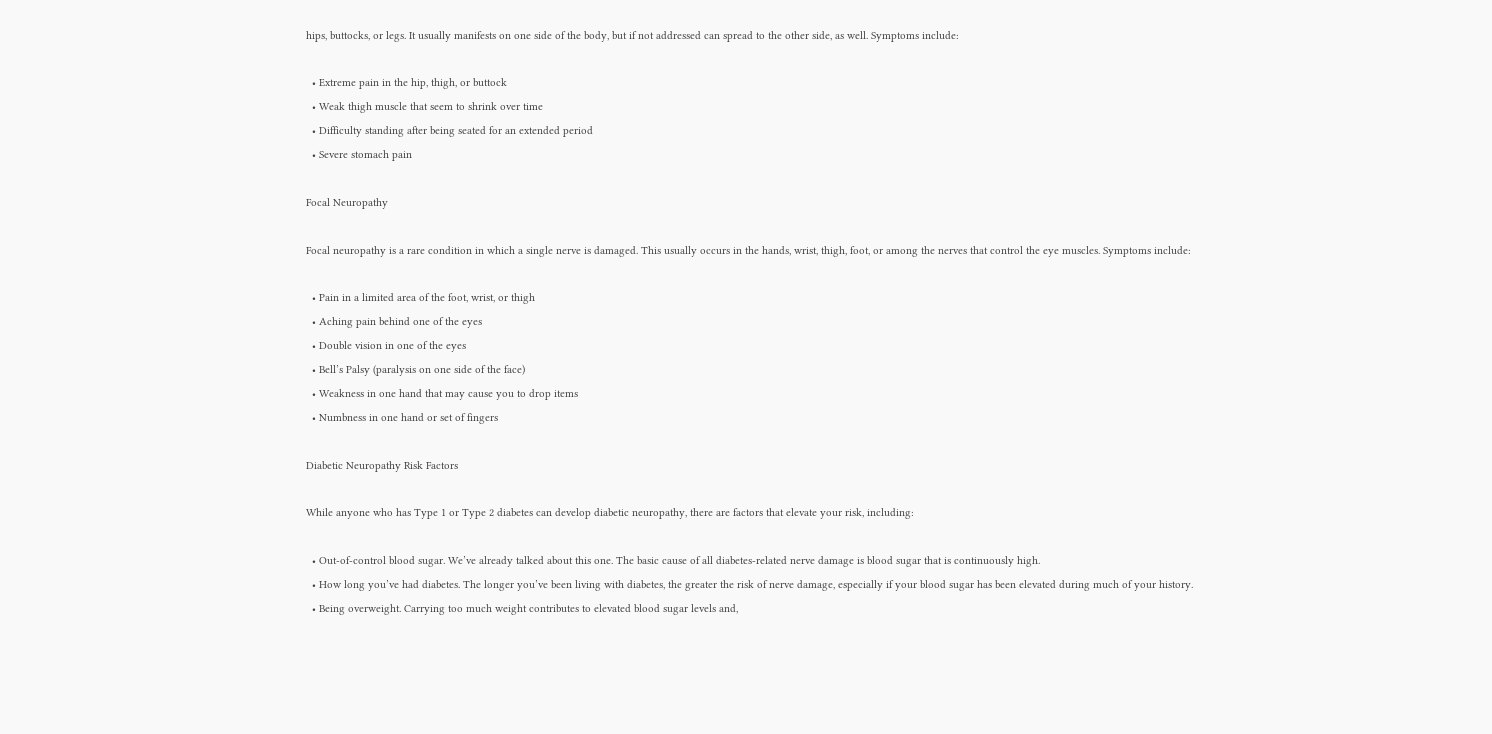hips, buttocks, or legs. It usually manifests on one side of the body, but if not addressed can spread to the other side, as well. Symptoms include:

  • Extreme pain in the hip, thigh, or buttock
  • Weak thigh muscle that seem to shrink over time
  • Difficulty standing after being seated for an extended period
  • Severe stomach pain

Focal Neuropathy

Focal neuropathy is a rare condition in which a single nerve is damaged. This usually occurs in the hands, wrist, thigh, foot, or among the nerves that control the eye muscles. Symptoms include:

  • Pain in a limited area of the foot, wrist, or thigh
  • Aching pain behind one of the eyes
  • Double vision in one of the eyes
  • Bell’s Palsy (paralysis on one side of the face)
  • Weakness in one hand that may cause you to drop items
  • Numbness in one hand or set of fingers

Diabetic Neuropathy Risk Factors

While anyone who has Type 1 or Type 2 diabetes can develop diabetic neuropathy, there are factors that elevate your risk, including:

  • Out-of-control blood sugar. We’ve already talked about this one. The basic cause of all diabetes-related nerve damage is blood sugar that is continuously high.
  • How long you’ve had diabetes. The longer you’ve been living with diabetes, the greater the risk of nerve damage, especially if your blood sugar has been elevated during much of your history.
  • Being overweight. Carrying too much weight contributes to elevated blood sugar levels and,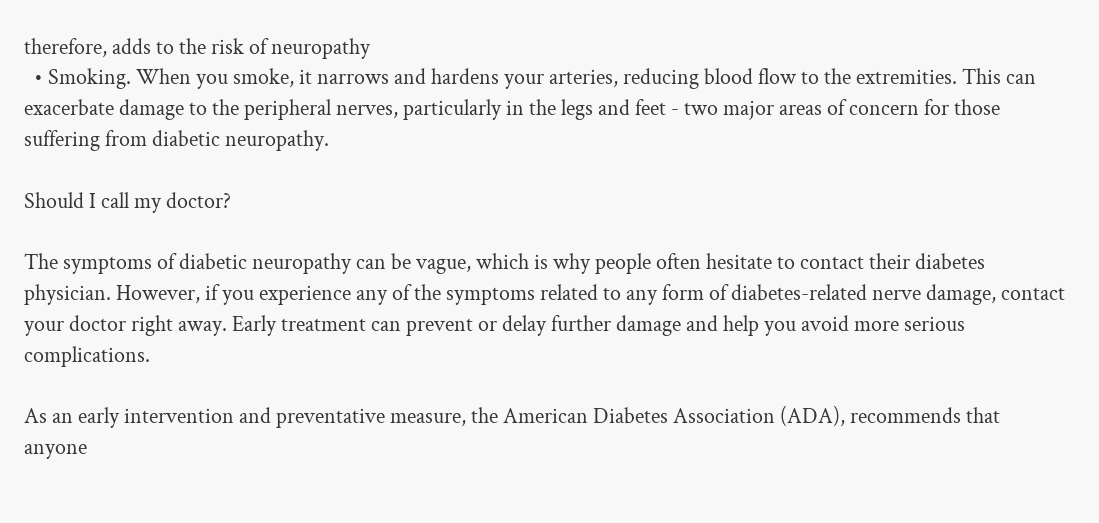therefore, adds to the risk of neuropathy
  • Smoking. When you smoke, it narrows and hardens your arteries, reducing blood flow to the extremities. This can exacerbate damage to the peripheral nerves, particularly in the legs and feet - two major areas of concern for those suffering from diabetic neuropathy.

Should I call my doctor?

The symptoms of diabetic neuropathy can be vague, which is why people often hesitate to contact their diabetes physician. However, if you experience any of the symptoms related to any form of diabetes-related nerve damage, contact your doctor right away. Early treatment can prevent or delay further damage and help you avoid more serious complications.

As an early intervention and preventative measure, the American Diabetes Association (ADA), recommends that anyone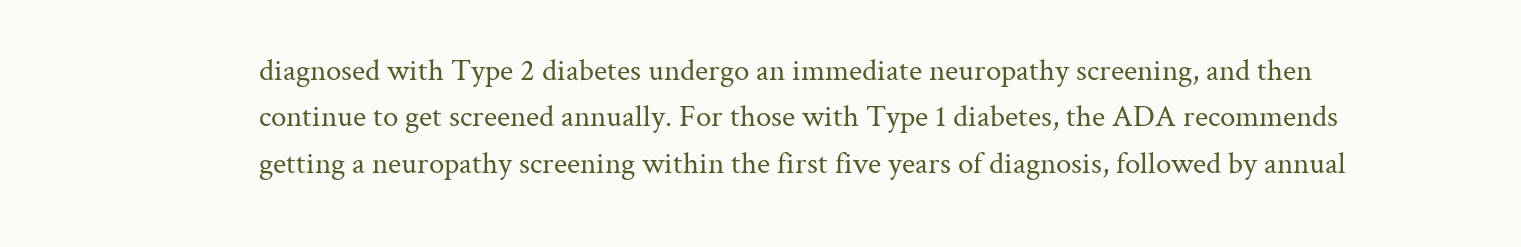diagnosed with Type 2 diabetes undergo an immediate neuropathy screening, and then continue to get screened annually. For those with Type 1 diabetes, the ADA recommends getting a neuropathy screening within the first five years of diagnosis, followed by annual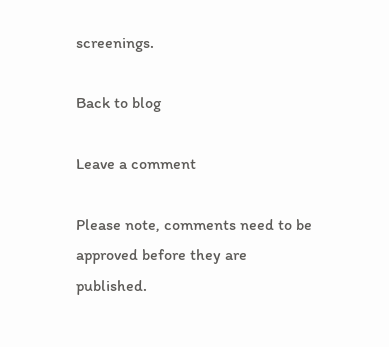screenings.

Back to blog

Leave a comment

Please note, comments need to be approved before they are published.